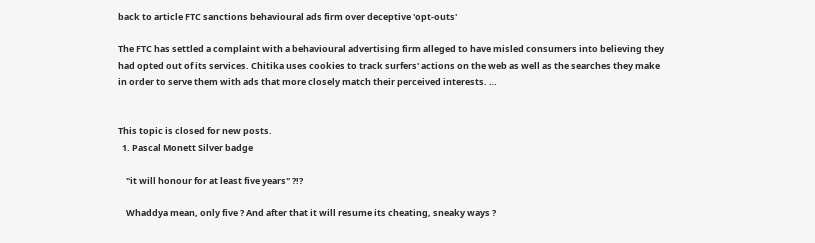back to article FTC sanctions behavioural ads firm over deceptive 'opt-outs'

The FTC has settled a complaint with a behavioural advertising firm alleged to have misled consumers into believing they had opted out of its services. Chitika uses cookies to track surfers' actions on the web as well as the searches they make in order to serve them with ads that more closely match their perceived interests. …


This topic is closed for new posts.
  1. Pascal Monett Silver badge

    "it will honour for at least five years" ?!?

    Whaddya mean, only five ? And after that it will resume its cheating, sneaky ways ?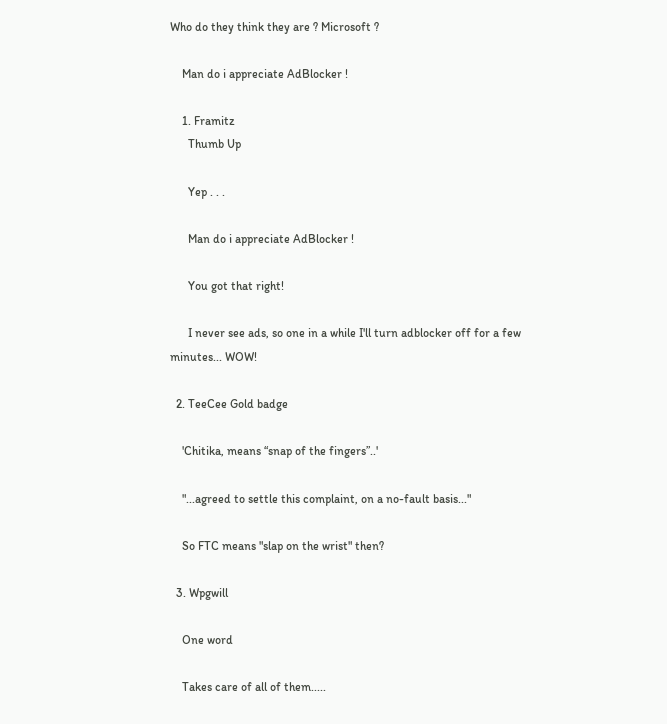Who do they think they are ? Microsoft ?

    Man do i appreciate AdBlocker !

    1. Framitz
      Thumb Up

      Yep . . .

      Man do i appreciate AdBlocker !

      You got that right!

      I never see ads, so one in a while I'll turn adblocker off for a few minutes... WOW!

  2. TeeCee Gold badge

    'Chitika, means “snap of the fingers”..'

    "...agreed to settle this complaint, on a no-fault basis..."

    So FTC means "slap on the wrist" then?

  3. Wpgwill

    One word

    Takes care of all of them.....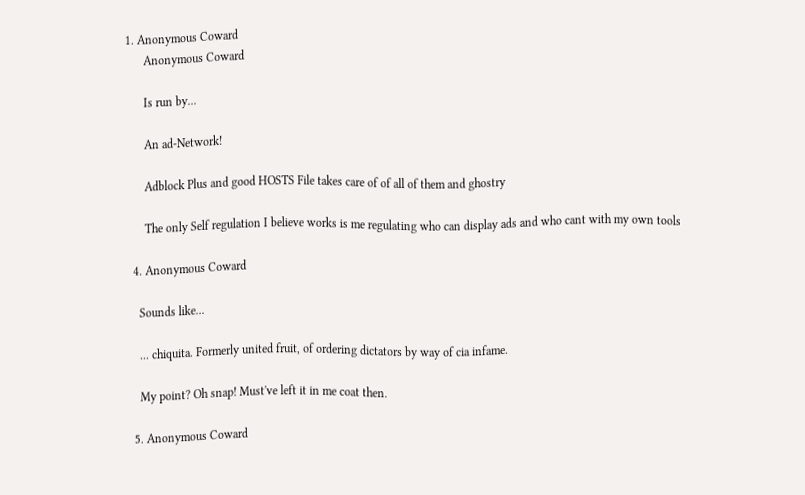1. Anonymous Coward
      Anonymous Coward

      Is run by...

      An ad-Network!

      Adblock Plus and good HOSTS File takes care of of all of them and ghostry

      The only Self regulation I believe works is me regulating who can display ads and who cant with my own tools

  4. Anonymous Coward

    Sounds like...

    ... chiquita. Formerly united fruit, of ordering dictators by way of cia infame.

    My point? Oh snap! Must've left it in me coat then.

  5. Anonymous Coward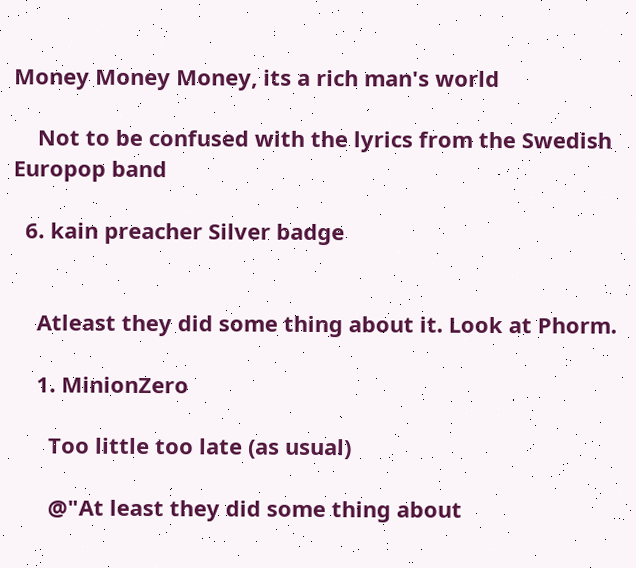Money Money Money, its a rich man's world

    Not to be confused with the lyrics from the Swedish Europop band

  6. kain preacher Silver badge


    Atleast they did some thing about it. Look at Phorm.

    1. MinionZero

      Too little too late (as usual)

      @"At least they did some thing about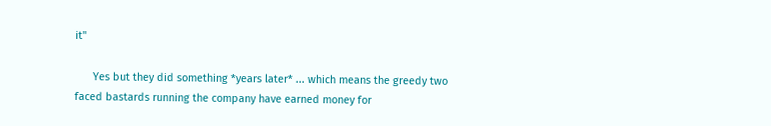it"

      Yes but they did something *years later* ... which means the greedy two faced bastards running the company have earned money for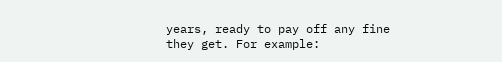years, ready to pay off any fine they get. For example: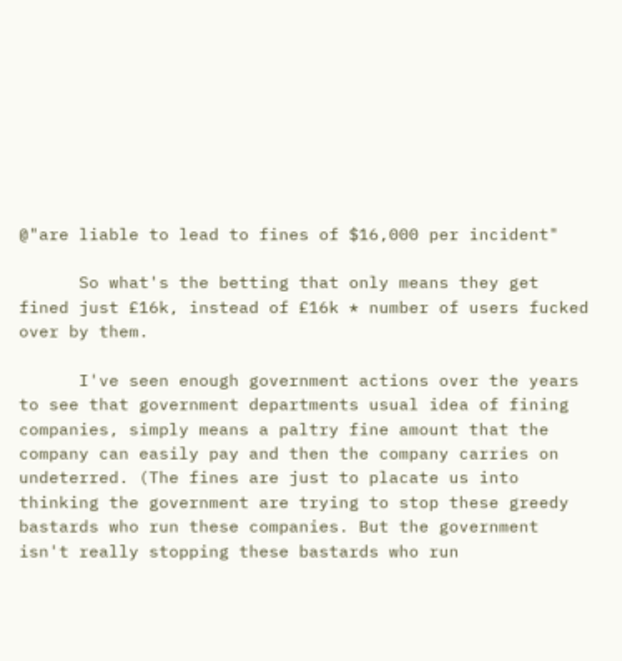@"are liable to lead to fines of $16,000 per incident"

      So what's the betting that only means they get fined just £16k, instead of £16k * number of users fucked over by them.

      I've seen enough government actions over the years to see that government departments usual idea of fining companies, simply means a paltry fine amount that the company can easily pay and then the company carries on undeterred. (The fines are just to placate us into thinking the government are trying to stop these greedy bastards who run these companies. But the government isn't really stopping these bastards who run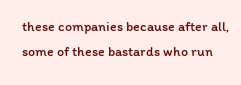these companies because after all, some of these bastards who run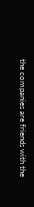the companies are friends with the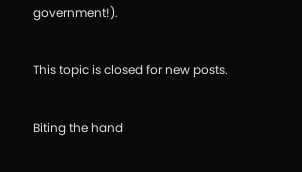government!).

This topic is closed for new posts.

Biting the hand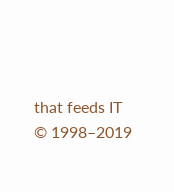that feeds IT © 1998–2019